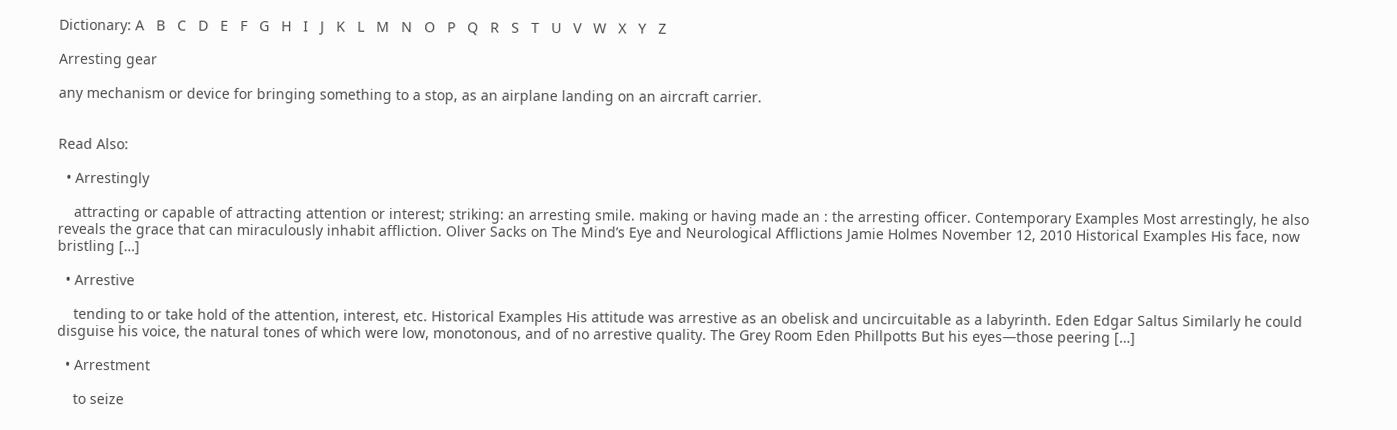Dictionary: A   B   C   D   E   F   G   H   I   J   K   L   M   N   O   P   Q   R   S   T   U   V   W   X   Y   Z

Arresting gear

any mechanism or device for bringing something to a stop, as an airplane landing on an aircraft carrier.


Read Also:

  • Arrestingly

    attracting or capable of attracting attention or interest; striking: an arresting smile. making or having made an : the arresting officer. Contemporary Examples Most arrestingly, he also reveals the grace that can miraculously inhabit affliction. Oliver Sacks on The Mind’s Eye and Neurological Afflictions Jamie Holmes November 12, 2010 Historical Examples His face, now bristling […]

  • Arrestive

    tending to or take hold of the attention, interest, etc. Historical Examples His attitude was arrestive as an obelisk and uncircuitable as a labyrinth. Eden Edgar Saltus Similarly he could disguise his voice, the natural tones of which were low, monotonous, and of no arrestive quality. The Grey Room Eden Phillpotts But his eyes—those peering […]

  • Arrestment

    to seize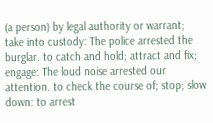(a person) by legal authority or warrant; take into custody: The police arrested the burglar. to catch and hold; attract and fix; engage: The loud noise arrested our attention. to check the course of; stop; slow down: to arrest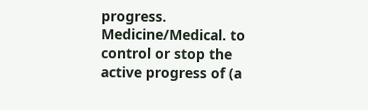progress. Medicine/Medical. to control or stop the active progress of (a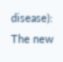disease): The new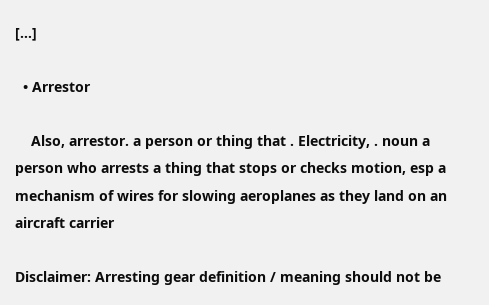[…]

  • Arrestor

    Also, arrestor. a person or thing that . Electricity, . noun a person who arrests a thing that stops or checks motion, esp a mechanism of wires for slowing aeroplanes as they land on an aircraft carrier

Disclaimer: Arresting gear definition / meaning should not be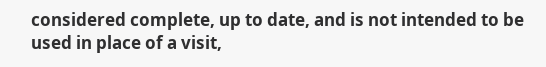considered complete, up to date, and is not intended to be used in place of a visit,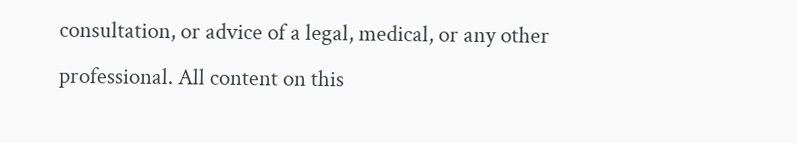consultation, or advice of a legal, medical, or any other professional. All content on this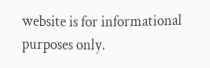website is for informational purposes only.